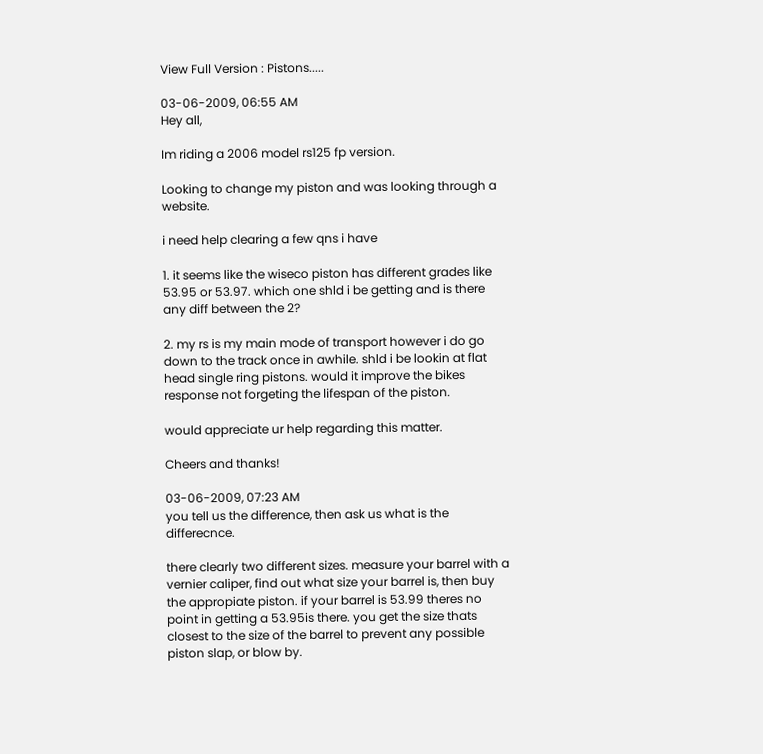View Full Version : Pistons.....

03-06-2009, 06:55 AM
Hey all,

Im riding a 2006 model rs125 fp version.

Looking to change my piston and was looking through a website.

i need help clearing a few qns i have

1. it seems like the wiseco piston has different grades like 53.95 or 53.97. which one shld i be getting and is there any diff between the 2?

2. my rs is my main mode of transport however i do go down to the track once in awhile. shld i be lookin at flat head single ring pistons. would it improve the bikes response not forgeting the lifespan of the piston.

would appreciate ur help regarding this matter.

Cheers and thanks!

03-06-2009, 07:23 AM
you tell us the difference, then ask us what is the differecnce.

there clearly two different sizes. measure your barrel with a vernier caliper, find out what size your barrel is, then buy the appropiate piston. if your barrel is 53.99 theres no point in getting a 53.95is there. you get the size thats closest to the size of the barrel to prevent any possible piston slap, or blow by.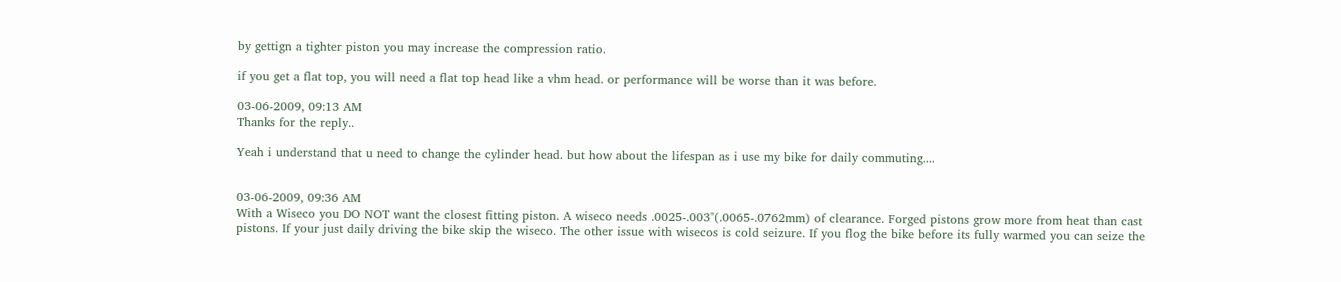by gettign a tighter piston you may increase the compression ratio.

if you get a flat top, you will need a flat top head like a vhm head. or performance will be worse than it was before.

03-06-2009, 09:13 AM
Thanks for the reply..

Yeah i understand that u need to change the cylinder head. but how about the lifespan as i use my bike for daily commuting....


03-06-2009, 09:36 AM
With a Wiseco you DO NOT want the closest fitting piston. A wiseco needs .0025-.003"(.0065-.0762mm) of clearance. Forged pistons grow more from heat than cast pistons. If your just daily driving the bike skip the wiseco. The other issue with wisecos is cold seizure. If you flog the bike before its fully warmed you can seize the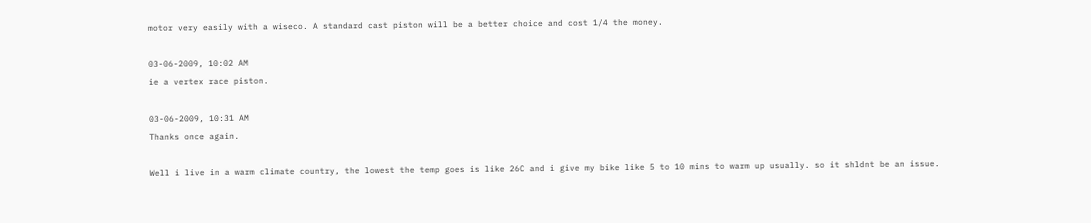motor very easily with a wiseco. A standard cast piston will be a better choice and cost 1/4 the money.

03-06-2009, 10:02 AM
ie a vertex race piston.

03-06-2009, 10:31 AM
Thanks once again.

Well i live in a warm climate country, the lowest the temp goes is like 26C and i give my bike like 5 to 10 mins to warm up usually. so it shldnt be an issue.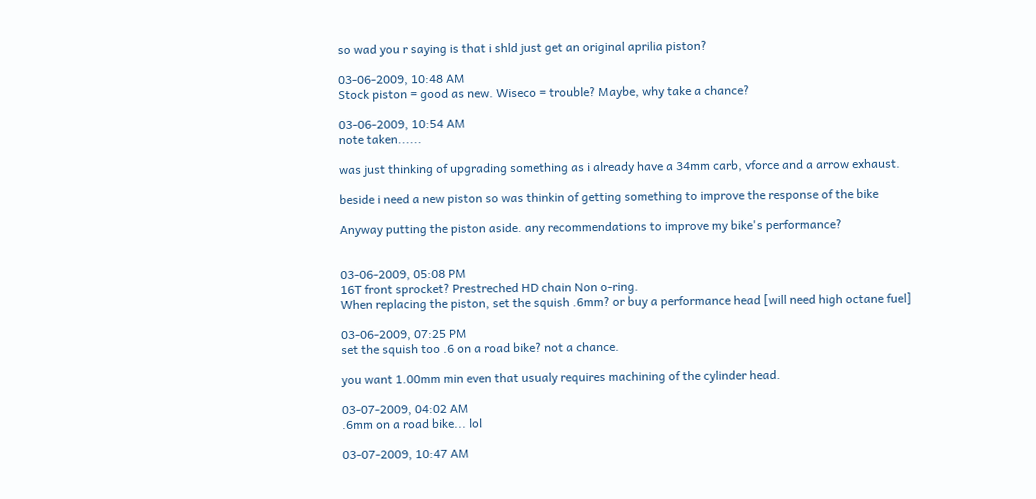so wad you r saying is that i shld just get an original aprilia piston?

03-06-2009, 10:48 AM
Stock piston = good as new. Wiseco = trouble? Maybe, why take a chance?

03-06-2009, 10:54 AM
note taken......

was just thinking of upgrading something as i already have a 34mm carb, vforce and a arrow exhaust.

beside i need a new piston so was thinkin of getting something to improve the response of the bike

Anyway putting the piston aside. any recommendations to improve my bike's performance?


03-06-2009, 05:08 PM
16T front sprocket? Prestreched HD chain Non o-ring.
When replacing the piston, set the squish .6mm? or buy a performance head [will need high octane fuel]

03-06-2009, 07:25 PM
set the squish too .6 on a road bike? not a chance.

you want 1.00mm min even that usualy requires machining of the cylinder head.

03-07-2009, 04:02 AM
.6mm on a road bike... lol

03-07-2009, 10:47 AM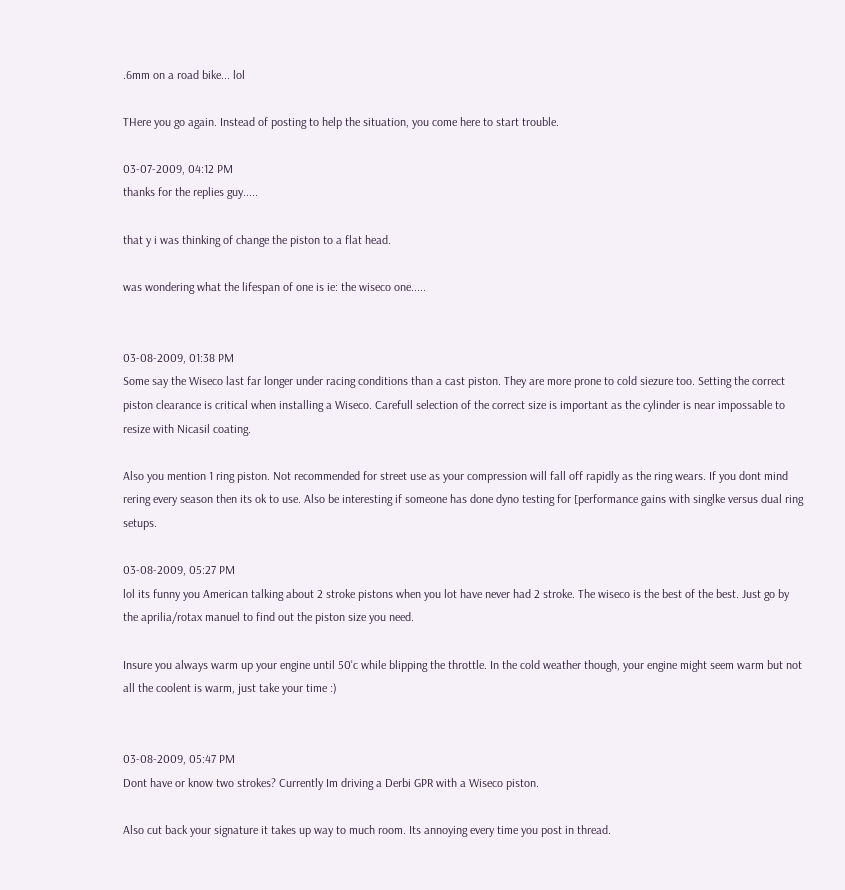.6mm on a road bike... lol

THere you go again. Instead of posting to help the situation, you come here to start trouble.

03-07-2009, 04:12 PM
thanks for the replies guy.....

that y i was thinking of change the piston to a flat head.

was wondering what the lifespan of one is ie: the wiseco one.....


03-08-2009, 01:38 PM
Some say the Wiseco last far longer under racing conditions than a cast piston. They are more prone to cold siezure too. Setting the correct piston clearance is critical when installing a Wiseco. Carefull selection of the correct size is important as the cylinder is near impossable to resize with Nicasil coating.

Also you mention 1 ring piston. Not recommended for street use as your compression will fall off rapidly as the ring wears. If you dont mind rering every season then its ok to use. Also be interesting if someone has done dyno testing for [performance gains with singlke versus dual ring setups.

03-08-2009, 05:27 PM
lol its funny you American talking about 2 stroke pistons when you lot have never had 2 stroke. The wiseco is the best of the best. Just go by the aprilia/rotax manuel to find out the piston size you need.

Insure you always warm up your engine until 50'c while blipping the throttle. In the cold weather though, your engine might seem warm but not all the coolent is warm, just take your time :)


03-08-2009, 05:47 PM
Dont have or know two strokes? Currently Im driving a Derbi GPR with a Wiseco piston.

Also cut back your signature it takes up way to much room. Its annoying every time you post in thread.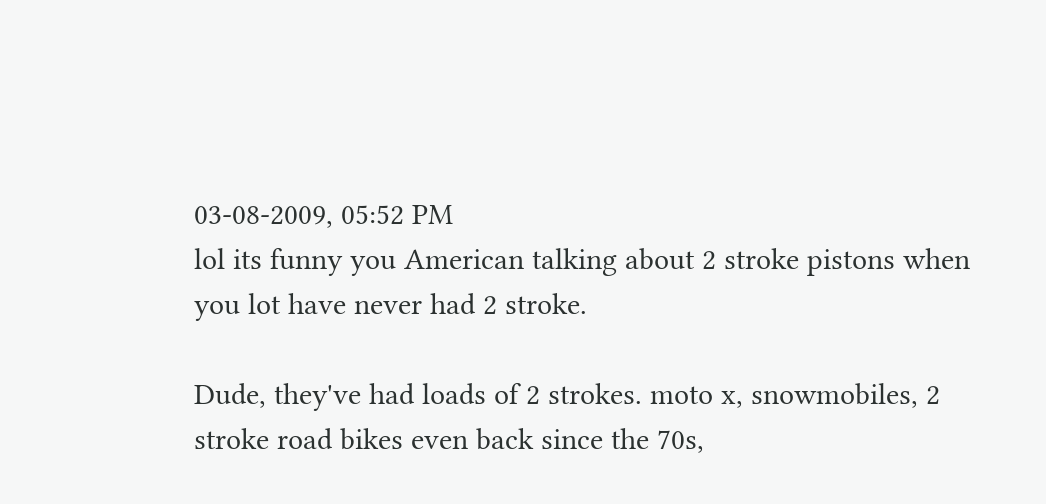03-08-2009, 05:52 PM
lol its funny you American talking about 2 stroke pistons when you lot have never had 2 stroke.

Dude, they've had loads of 2 strokes. moto x, snowmobiles, 2 stroke road bikes even back since the 70s,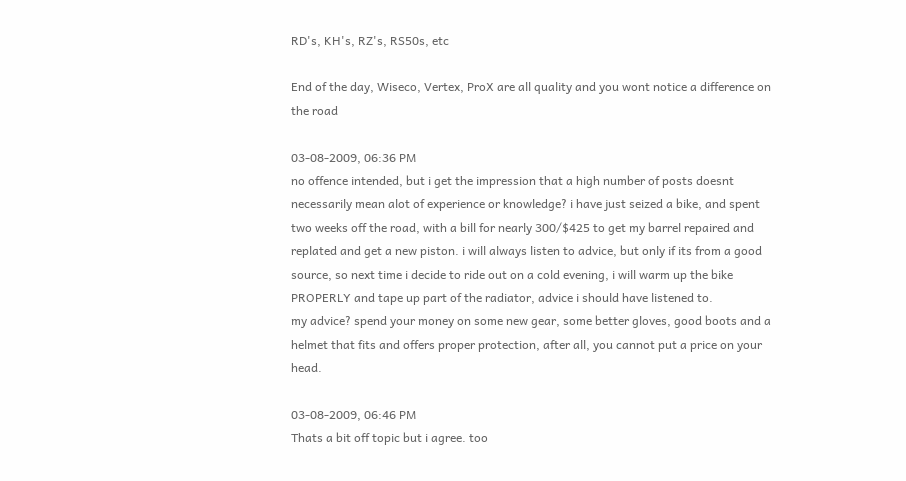RD's, KH's, RZ's, RS50s, etc

End of the day, Wiseco, Vertex, ProX are all quality and you wont notice a difference on the road

03-08-2009, 06:36 PM
no offence intended, but i get the impression that a high number of posts doesnt necessarily mean alot of experience or knowledge? i have just seized a bike, and spent two weeks off the road, with a bill for nearly 300/$425 to get my barrel repaired and replated and get a new piston. i will always listen to advice, but only if its from a good source, so next time i decide to ride out on a cold evening, i will warm up the bike PROPERLY and tape up part of the radiator, advice i should have listened to.
my advice? spend your money on some new gear, some better gloves, good boots and a helmet that fits and offers proper protection, after all, you cannot put a price on your head.

03-08-2009, 06:46 PM
Thats a bit off topic but i agree. too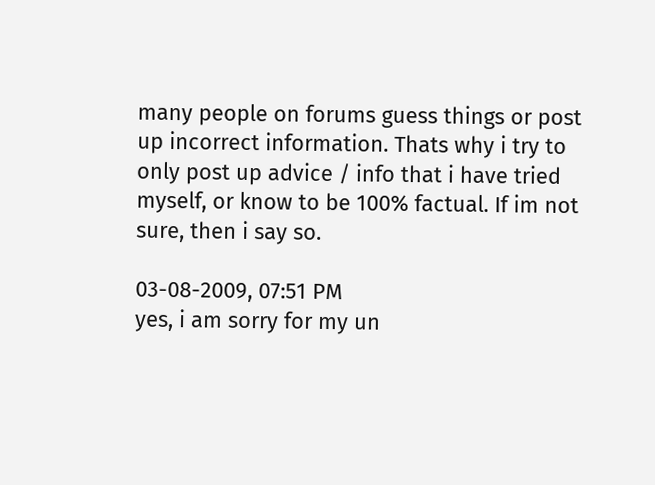many people on forums guess things or post up incorrect information. Thats why i try to only post up advice / info that i have tried myself, or know to be 100% factual. If im not sure, then i say so.

03-08-2009, 07:51 PM
yes, i am sorry for my un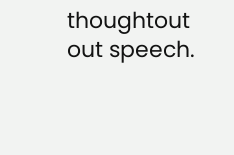thoughtout out speech.